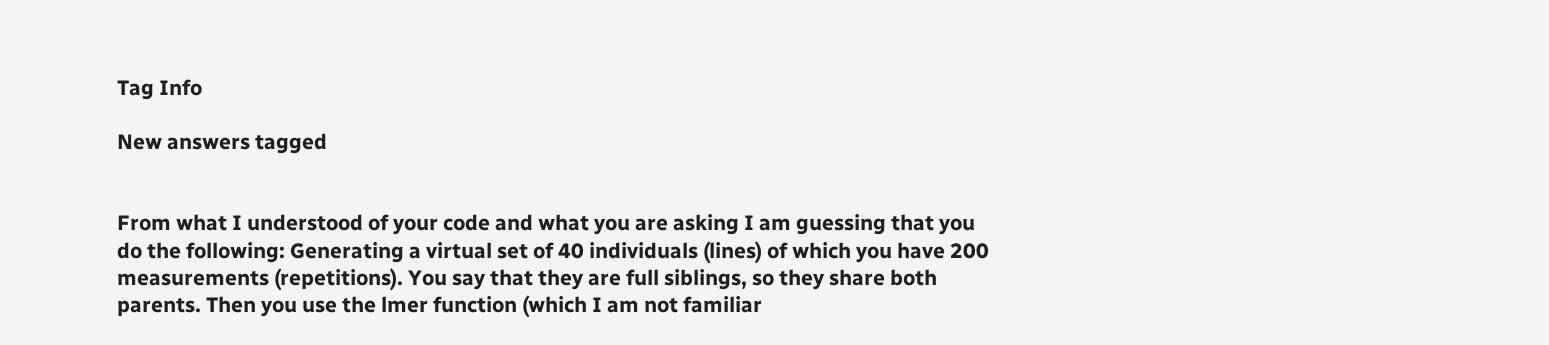Tag Info

New answers tagged


From what I understood of your code and what you are asking I am guessing that you do the following: Generating a virtual set of 40 individuals (lines) of which you have 200 measurements (repetitions). You say that they are full siblings, so they share both parents. Then you use the lmer function (which I am not familiar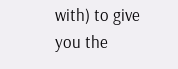with) to give you the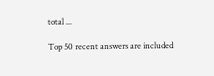total ...

Top 50 recent answers are included